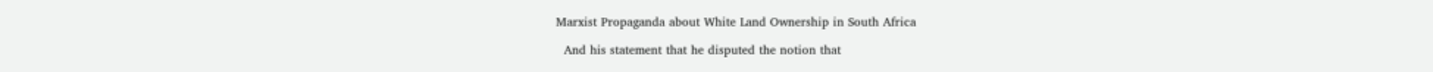Marxist Propaganda about White Land Ownership in South Africa

  And his statement that he disputed the notion that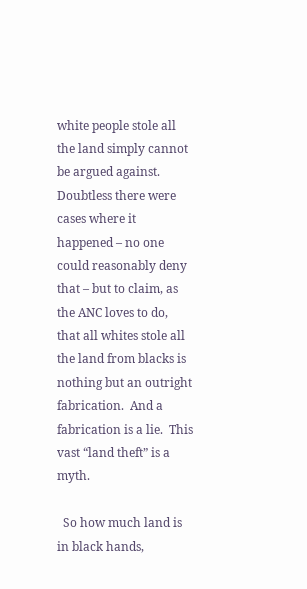white people stole all the land simply cannot be argued against.  Doubtless there were cases where it happened – no one could reasonably deny that – but to claim, as the ANC loves to do, that all whites stole all the land from blacks is nothing but an outright fabrication.  And a fabrication is a lie.  This vast “land theft” is a myth.

  So how much land is in black hands,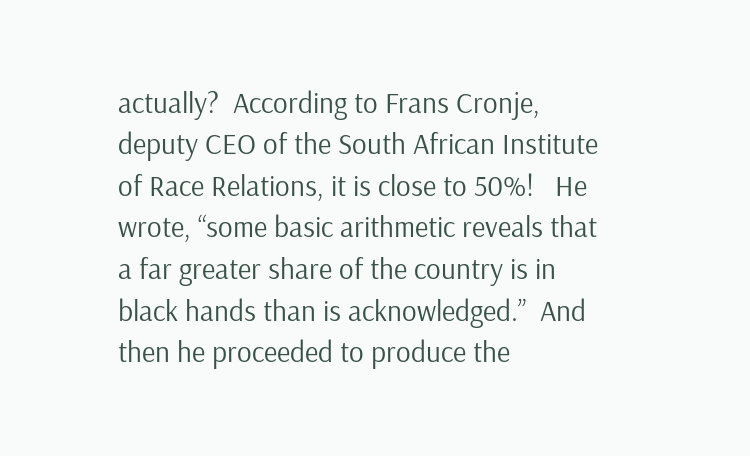actually?  According to Frans Cronje, deputy CEO of the South African Institute of Race Relations, it is close to 50%!   He wrote, “some basic arithmetic reveals that a far greater share of the country is in black hands than is acknowledged.”  And then he proceeded to produce the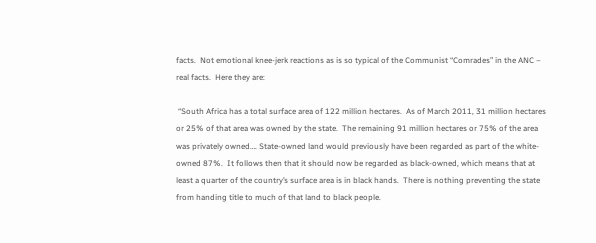facts.  Not emotional knee-jerk reactions as is so typical of the Communist “Comrades” in the ANC – real facts.  Here they are:

 “South Africa has a total surface area of 122 million hectares.  As of March 2011, 31 million hectares or 25% of that area was owned by the state.  The remaining 91 million hectares or 75% of the area was privately owned…. State-owned land would previously have been regarded as part of the white-owned 87%.  It follows then that it should now be regarded as black-owned, which means that at least a quarter of the country’s surface area is in black hands.  There is nothing preventing the state from handing title to much of that land to black people.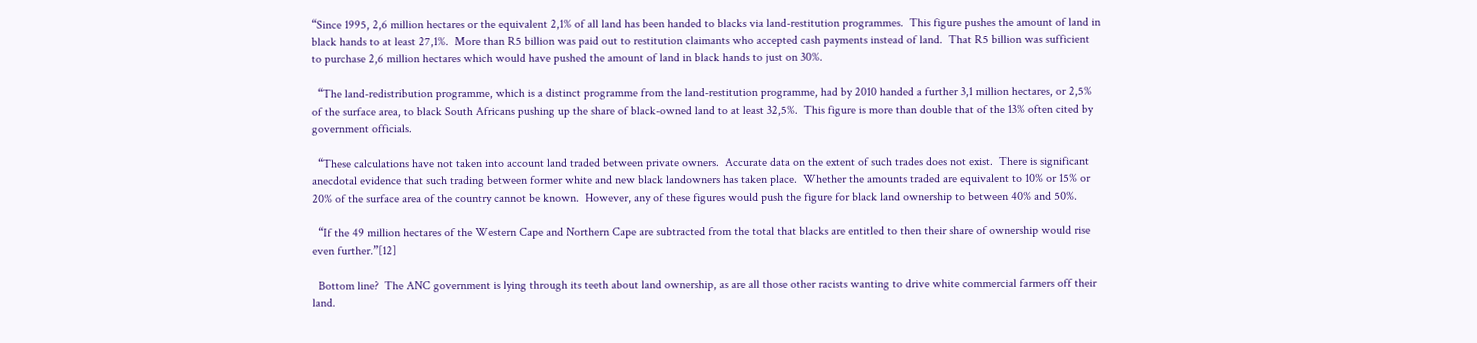“Since 1995, 2,6 million hectares or the equivalent 2,1% of all land has been handed to blacks via land-restitution programmes.  This figure pushes the amount of land in black hands to at least 27,1%.  More than R5 billion was paid out to restitution claimants who accepted cash payments instead of land.  That R5 billion was sufficient to purchase 2,6 million hectares which would have pushed the amount of land in black hands to just on 30%.

  “The land-redistribution programme, which is a distinct programme from the land-restitution programme, had by 2010 handed a further 3,1 million hectares, or 2,5% of the surface area, to black South Africans pushing up the share of black-owned land to at least 32,5%.  This figure is more than double that of the 13% often cited by government officials.

  “These calculations have not taken into account land traded between private owners.  Accurate data on the extent of such trades does not exist.  There is significant anecdotal evidence that such trading between former white and new black landowners has taken place.  Whether the amounts traded are equivalent to 10% or 15% or 20% of the surface area of the country cannot be known.  However, any of these figures would push the figure for black land ownership to between 40% and 50%.

  “If the 49 million hectares of the Western Cape and Northern Cape are subtracted from the total that blacks are entitled to then their share of ownership would rise even further.”[12]

  Bottom line?  The ANC government is lying through its teeth about land ownership, as are all those other racists wanting to drive white commercial farmers off their land.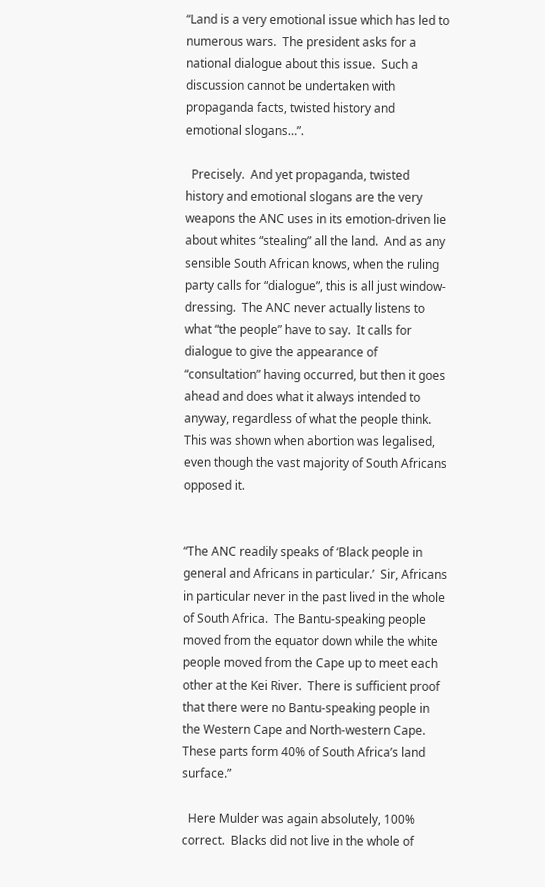“Land is a very emotional issue which has led to numerous wars.  The president asks for a national dialogue about this issue.  Such a discussion cannot be undertaken with propaganda facts, twisted history and emotional slogans…”.

  Precisely.  And yet propaganda, twisted history and emotional slogans are the very weapons the ANC uses in its emotion-driven lie about whites “stealing” all the land.  And as any sensible South African knows, when the ruling party calls for “dialogue”, this is all just window-dressing.  The ANC never actually listens to what “the people” have to say.  It calls for dialogue to give the appearance of “consultation” having occurred, but then it goes ahead and does what it always intended to anyway, regardless of what the people think.  This was shown when abortion was legalised, even though the vast majority of South Africans opposed it.


“The ANC readily speaks of ‘Black people in general and Africans in particular.’  Sir, Africans in particular never in the past lived in the whole of South Africa.  The Bantu-speaking people moved from the equator down while the white people moved from the Cape up to meet each other at the Kei River.  There is sufficient proof that there were no Bantu-speaking people in the Western Cape and North-western Cape.  These parts form 40% of South Africa’s land surface.”

  Here Mulder was again absolutely, 100% correct.  Blacks did not live in the whole of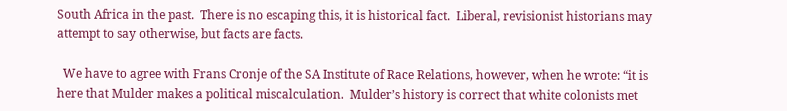South Africa in the past.  There is no escaping this, it is historical fact.  Liberal, revisionist historians may attempt to say otherwise, but facts are facts.

  We have to agree with Frans Cronje of the SA Institute of Race Relations, however, when he wrote: “it is here that Mulder makes a political miscalculation.  Mulder’s history is correct that white colonists met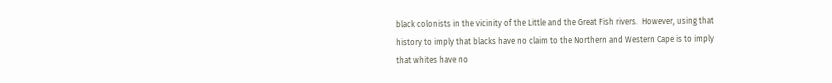black colonists in the vicinity of the Little and the Great Fish rivers.  However, using that history to imply that blacks have no claim to the Northern and Western Cape is to imply that whites have no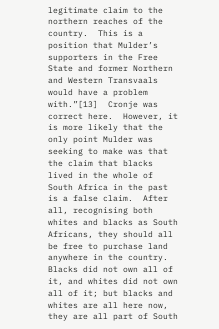legitimate claim to the northern reaches of the country.  This is a position that Mulder’s supporters in the Free State and former Northern and Western Transvaals would have a problem with.”[13]  Cronje was correct here.  However, it is more likely that the only point Mulder was seeking to make was that the claim that blacks lived in the whole of South Africa in the past is a false claim.  After all, recognising both whites and blacks as South Africans, they should all be free to purchase land anywhere in the country.  Blacks did not own all of it, and whites did not own all of it; but blacks and whites are all here now, they are all part of South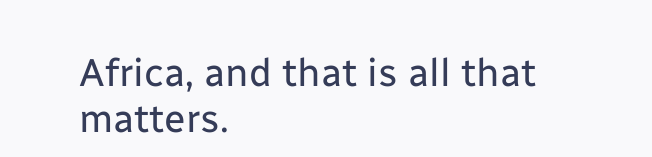Africa, and that is all that matters.